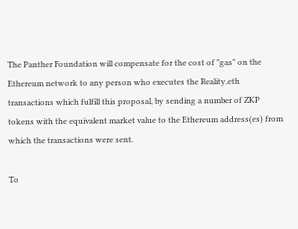The Panther Foundation will compensate for the cost of "gas" on the Ethereum network to any person who executes the Reality.eth transactions which fulfill this proposal, by sending a number of ZKP tokens with the equivalent market value to the Ethereum address(es) from which the transactions were sent.

To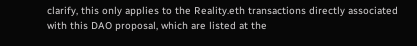clarify, this only applies to the Reality.eth transactions directly associated with this DAO proposal, which are listed at the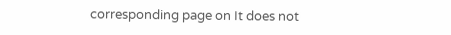corresponding page on It does not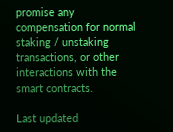promise any compensation for normal staking / unstaking transactions, or other interactions with the smart contracts.

Last updated